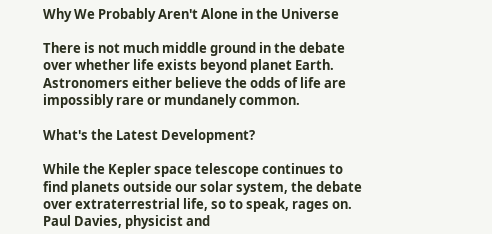Why We Probably Aren't Alone in the Universe

There is not much middle ground in the debate over whether life exists beyond planet Earth. Astronomers either believe the odds of life are impossibly rare or mundanely common.

What's the Latest Development?

While the Kepler space telescope continues to find planets outside our solar system, the debate over extraterrestrial life, so to speak, rages on. Paul Davies, physicist and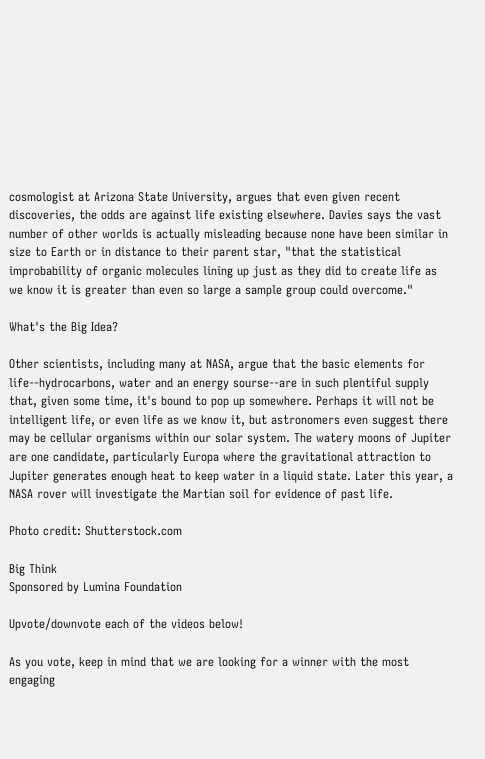cosmologist at Arizona State University, argues that even given recent discoveries, the odds are against life existing elsewhere. Davies says the vast number of other worlds is actually misleading because none have been similar in size to Earth or in distance to their parent star, "that the statistical improbability of organic molecules lining up just as they did to create life as we know it is greater than even so large a sample group could overcome."

What's the Big Idea?

Other scientists, including many at NASA, argue that the basic elements for life--hydrocarbons, water and an energy sourse--are in such plentiful supply that, given some time, it's bound to pop up somewhere. Perhaps it will not be intelligent life, or even life as we know it, but astronomers even suggest there may be cellular organisms within our solar system. The watery moons of Jupiter are one candidate, particularly Europa where the gravitational attraction to Jupiter generates enough heat to keep water in a liquid state. Later this year, a NASA rover will investigate the Martian soil for evidence of past life.

Photo credit: Shutterstock.com

Big Think
Sponsored by Lumina Foundation

Upvote/downvote each of the videos below!

As you vote, keep in mind that we are looking for a winner with the most engaging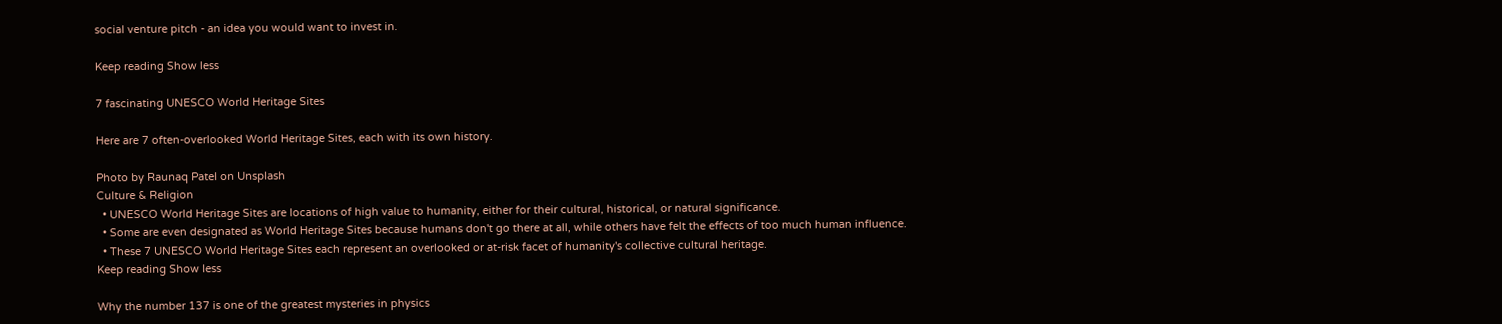social venture pitch - an idea you would want to invest in.

Keep reading Show less

7 fascinating UNESCO World Heritage Sites

Here are 7 often-overlooked World Heritage Sites, each with its own history.

Photo by Raunaq Patel on Unsplash
Culture & Religion
  • UNESCO World Heritage Sites are locations of high value to humanity, either for their cultural, historical, or natural significance.
  • Some are even designated as World Heritage Sites because humans don't go there at all, while others have felt the effects of too much human influence.
  • These 7 UNESCO World Heritage Sites each represent an overlooked or at-risk facet of humanity's collective cultural heritage.
Keep reading Show less

Why the number 137 is one of the greatest mysteries in physics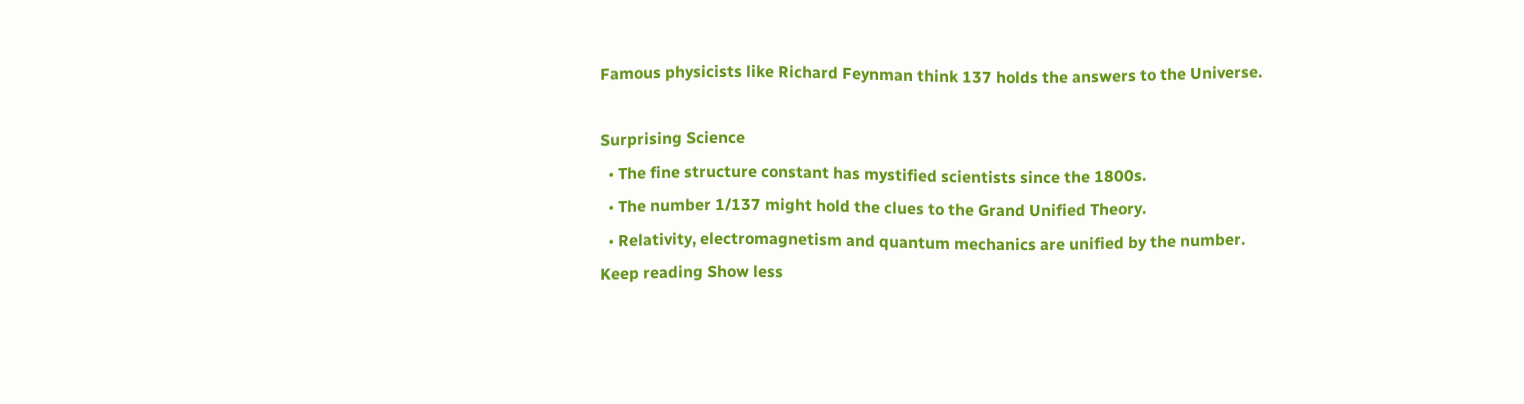Famous physicists like Richard Feynman think 137 holds the answers to the Universe.

Surprising Science
  • The fine structure constant has mystified scientists since the 1800s.
  • The number 1/137 might hold the clues to the Grand Unified Theory.
  • Relativity, electromagnetism and quantum mechanics are unified by the number.
Keep reading Show less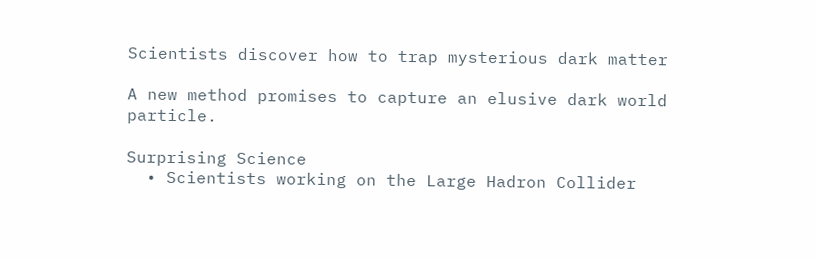Scientists discover how to trap mysterious dark matter

A new method promises to capture an elusive dark world particle.

Surprising Science
  • Scientists working on the Large Hadron Collider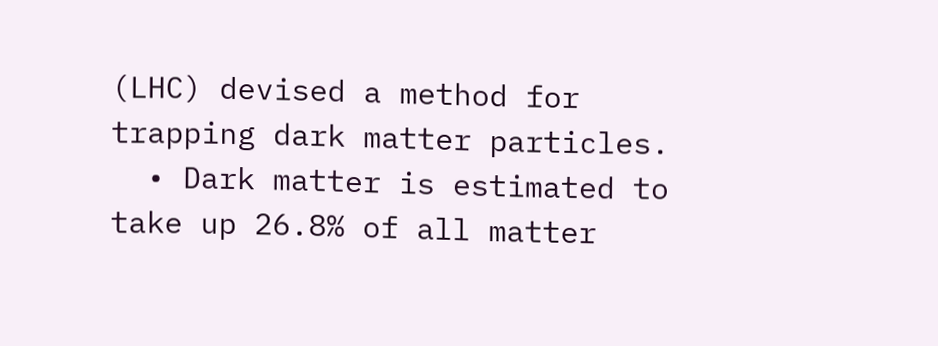(LHC) devised a method for trapping dark matter particles.
  • Dark matter is estimated to take up 26.8% of all matter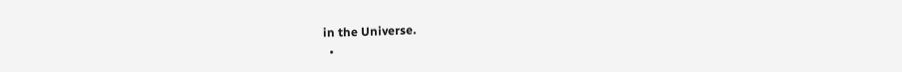in the Universe.
  •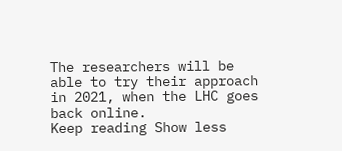The researchers will be able to try their approach in 2021, when the LHC goes back online.
Keep reading Show less